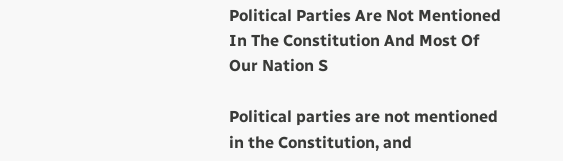Political Parties Are Not Mentioned In The Constitution And Most Of Our Nation S

Political parties are not mentioned in the Constitution, and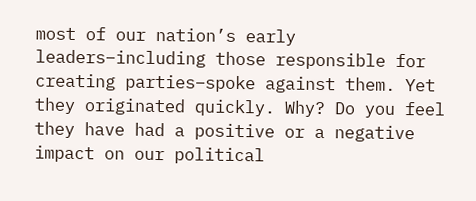most of our nation’s early leaders–including those responsible for creating parties–spoke against them. Yet they originated quickly. Why? Do you feel they have had a positive or a negative impact on our political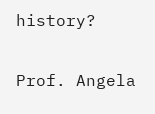history?

Prof. Angela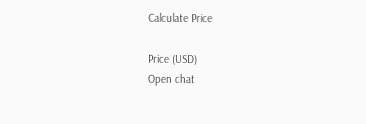Calculate Price

Price (USD)
Open chat